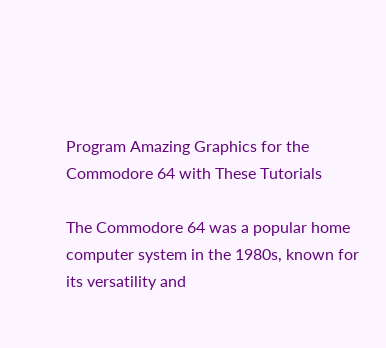Program Amazing Graphics for the Commodore 64 with These Tutorials

The Commodore 64 was a popular home computer system in the 1980s, known for its versatility and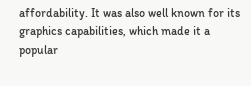affordability. It was also well known for its graphics capabilities, which made it a popular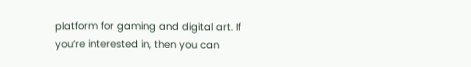platform for gaming and digital art. If you’re interested in, then you can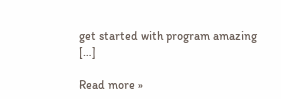get started with program amazing […]

Read more »